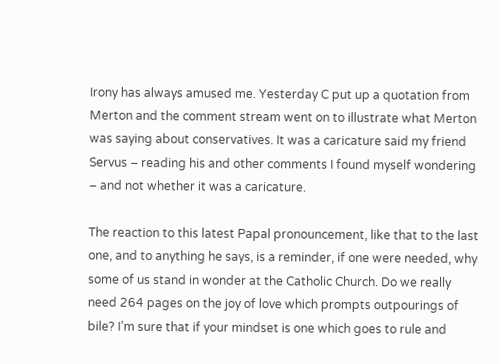Irony has always amused me. Yesterday C put up a quotation from Merton and the comment stream went on to illustrate what Merton was saying about conservatives. It was a caricature said my friend Servus – reading his and other comments I found myself wondering – and not whether it was a caricature.

The reaction to this latest Papal pronouncement, like that to the last one, and to anything he says, is a reminder, if one were needed, why some of us stand in wonder at the Catholic Church. Do we really need 264 pages on the joy of love which prompts outpourings of bile? I’m sure that if your mindset is one which goes to rule and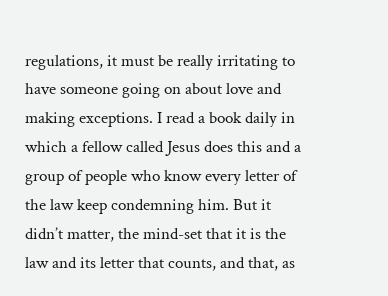regulations, it must be really irritating to have someone going on about love and making exceptions. I read a book daily in which a fellow called Jesus does this and a group of people who know every letter of the law keep condemning him. But it didn’t matter, the mind-set that it is the law and its letter that counts, and that, as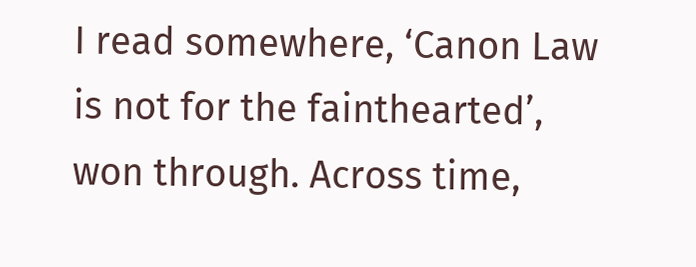I read somewhere, ‘Canon Law is not for the fainthearted’, won through. Across time,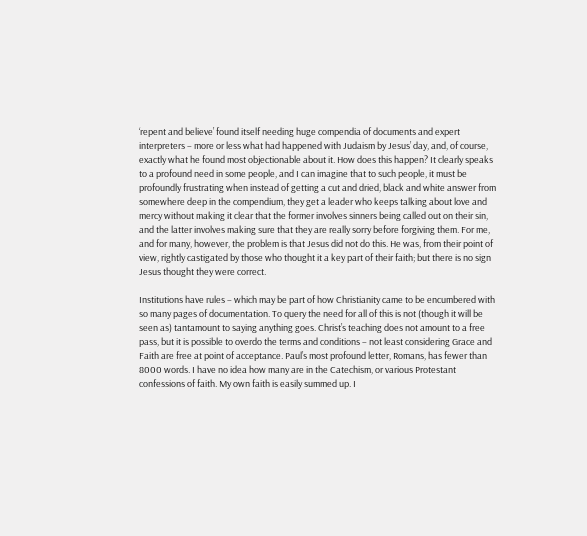‘repent and believe’ found itself needing huge compendia of documents and expert interpreters – more or less what had happened with Judaism by Jesus’ day, and, of course, exactly what he found most objectionable about it. How does this happen? It clearly speaks to a profound need in some people, and I can imagine that to such people, it must be profoundly frustrating when instead of getting a cut and dried, black and white answer from somewhere deep in the compendium, they get a leader who keeps talking about love and mercy without making it clear that the former involves sinners being called out on their sin, and the latter involves making sure that they are really sorry before forgiving them. For me, and for many, however, the problem is that Jesus did not do this. He was, from their point of view, rightly castigated by those who thought it a key part of their faith; but there is no sign Jesus thought they were correct.

Institutions have rules – which may be part of how Christianity came to be encumbered with so many pages of documentation. To query the need for all of this is not (though it will be seen as) tantamount to saying anything goes. Christ’s teaching does not amount to a free pass, but it is possible to overdo the terms and conditions – not least considering Grace and Faith are free at point of acceptance. Paul’s most profound letter, Romans, has fewer than 8000 words. I have no idea how many are in the Catechism, or various Protestant confessions of faith. My own faith is easily summed up. I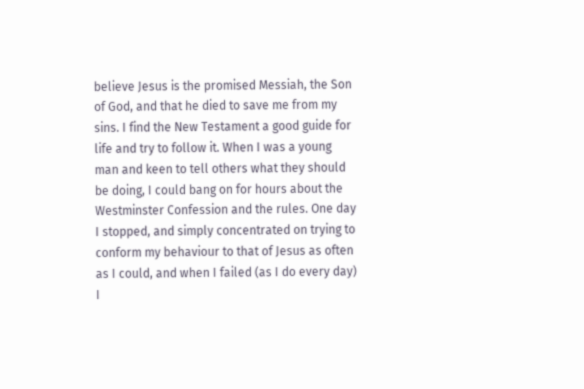believe Jesus is the promised Messiah, the Son of God, and that he died to save me from my sins. I find the New Testament a good guide for life and try to follow it. When I was a young man and keen to tell others what they should be doing, I could bang on for hours about the Westminster Confession and the rules. One day I stopped, and simply concentrated on trying to conform my behaviour to that of Jesus as often as I could, and when I failed (as I do every day) I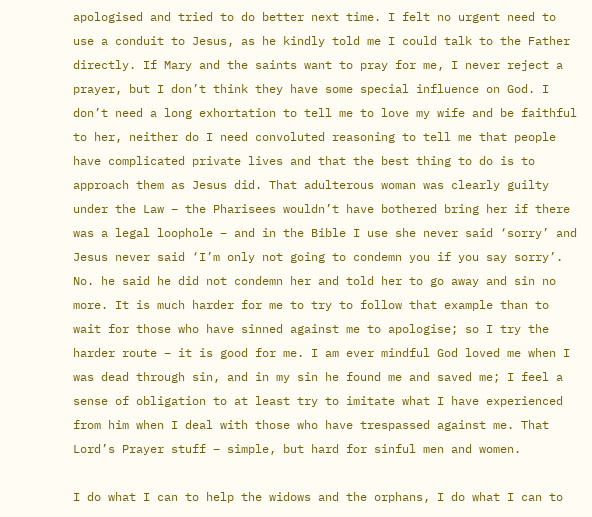apologised and tried to do better next time. I felt no urgent need to use a conduit to Jesus, as he kindly told me I could talk to the Father directly. If Mary and the saints want to pray for me, I never reject a prayer, but I don’t think they have some special influence on God. I don’t need a long exhortation to tell me to love my wife and be faithful to her, neither do I need convoluted reasoning to tell me that people have complicated private lives and that the best thing to do is to approach them as Jesus did. That adulterous woman was clearly guilty under the Law – the Pharisees wouldn’t have bothered bring her if there was a legal loophole – and in the Bible I use she never said ‘sorry’ and Jesus never said ‘I’m only not going to condemn you if you say sorry’. No. he said he did not condemn her and told her to go away and sin no more. It is much harder for me to try to follow that example than to wait for those who have sinned against me to apologise; so I try the harder route – it is good for me. I am ever mindful God loved me when I was dead through sin, and in my sin he found me and saved me; I feel a sense of obligation to at least try to imitate what I have experienced from him when I deal with those who have trespassed against me. That Lord’s Prayer stuff – simple, but hard for sinful men and women.

I do what I can to help the widows and the orphans, I do what I can to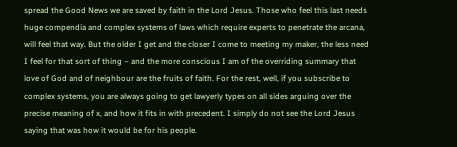spread the Good News we are saved by faith in the Lord Jesus. Those who feel this last needs huge compendia and complex systems of laws which require experts to penetrate the arcana, will feel that way. But the older I get and the closer I come to meeting my maker, the less need I feel for that sort of thing – and the more conscious I am of the overriding summary that love of God and of neighbour are the fruits of faith. For the rest, well, if you subscribe to complex systems, you are always going to get lawyerly types on all sides arguing over the precise meaning of x, and how it fits in with precedent. I simply do not see the Lord Jesus saying that was how it would be for his people.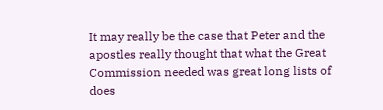It may really be the case that Peter and the apostles really thought that what the Great Commission needed was great long lists of does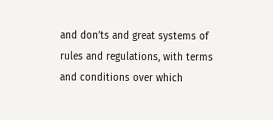and don’ts and great systems of rules and regulations, with terms and conditions over which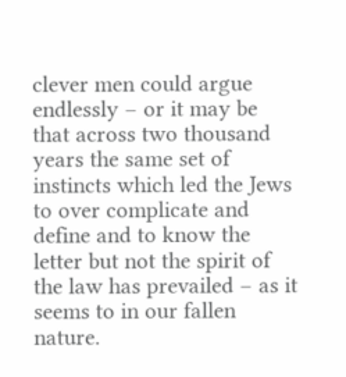clever men could argue endlessly – or it may be that across two thousand years the same set of instincts which led the Jews to over complicate and define and to know the letter but not the spirit of the law has prevailed – as it seems to in our fallen nature.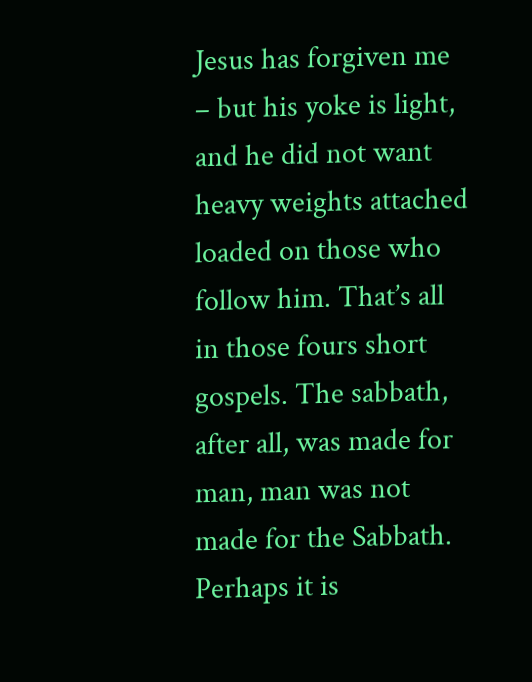Jesus has forgiven me – but his yoke is light, and he did not want heavy weights attached loaded on those who follow him. That’s all in those fours short gospels. The sabbath, after all, was made for man, man was not made for the Sabbath. Perhaps it is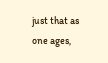just that as one ages,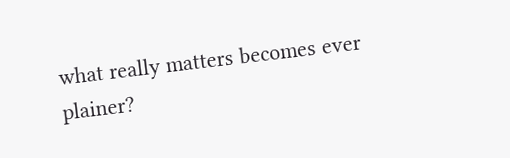what really matters becomes ever plainer?